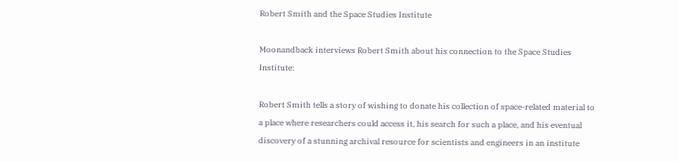Robert Smith and the Space Studies Institute

Moonandback interviews Robert Smith about his connection to the Space Studies Institute:

Robert Smith tells a story of wishing to donate his collection of space-related material to a place where researchers could access it, his search for such a place, and his eventual discovery of a stunning archival resource for scientists and engineers in an institute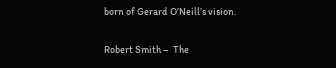born of Gerard O’Neill’s vision.

Robert Smith –  The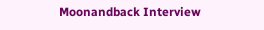Moonandback Interview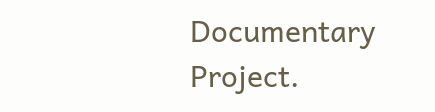Documentary Project.